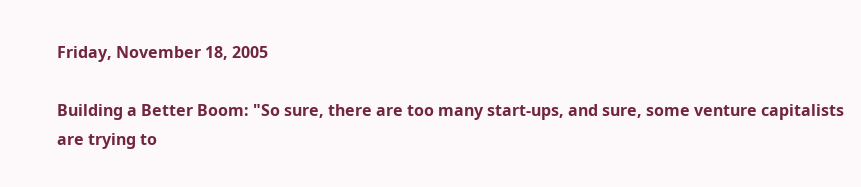Friday, November 18, 2005

Building a Better Boom: "So sure, there are too many start-ups, and sure, some venture capitalists are trying to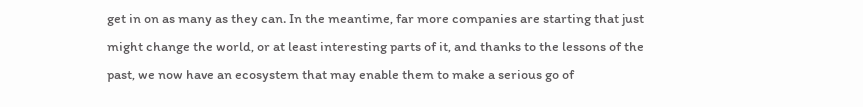get in on as many as they can. In the meantime, far more companies are starting that just might change the world, or at least interesting parts of it, and thanks to the lessons of the past, we now have an ecosystem that may enable them to make a serious go of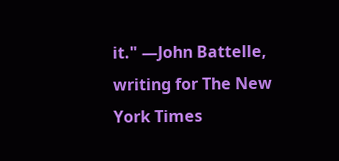it." —John Battelle, writing for The New York Times